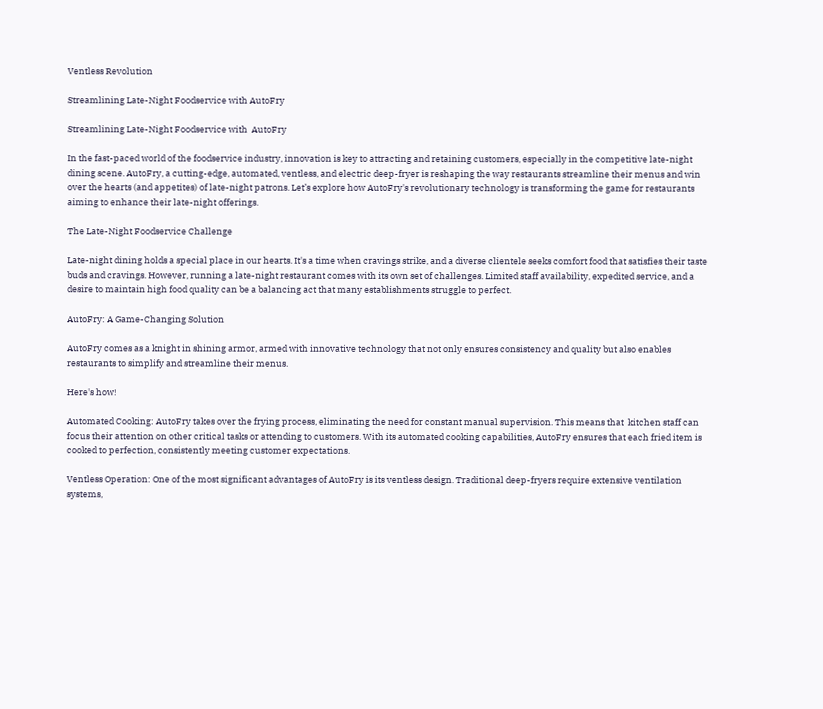Ventless Revolution

Streamlining Late-Night Foodservice with AutoFry

Streamlining Late-Night Foodservice with  AutoFry

In the fast-paced world of the foodservice industry, innovation is key to attracting and retaining customers, especially in the competitive late-night dining scene. AutoFry, a cutting-edge, automated, ventless, and electric deep-fryer is reshaping the way restaurants streamline their menus and win over the hearts (and appetites) of late-night patrons. Let’s explore how AutoFry's revolutionary technology is transforming the game for restaurants aiming to enhance their late-night offerings.

The Late-Night Foodservice Challenge

Late-night dining holds a special place in our hearts. It's a time when cravings strike, and a diverse clientele seeks comfort food that satisfies their taste buds and cravings. However, running a late-night restaurant comes with its own set of challenges. Limited staff availability, expedited service, and a desire to maintain high food quality can be a balancing act that many establishments struggle to perfect.

AutoFry: A Game-Changing Solution

AutoFry comes as a knight in shining armor, armed with innovative technology that not only ensures consistency and quality but also enables restaurants to simplify and streamline their menus.

Here's how!

Automated Cooking: AutoFry takes over the frying process, eliminating the need for constant manual supervision. This means that  kitchen staff can focus their attention on other critical tasks or attending to customers. With its automated cooking capabilities, AutoFry ensures that each fried item is cooked to perfection, consistently meeting customer expectations.

Ventless Operation: One of the most significant advantages of AutoFry is its ventless design. Traditional deep-fryers require extensive ventilation systems,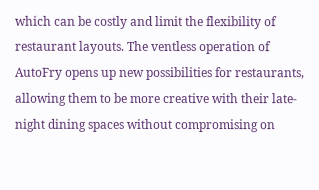which can be costly and limit the flexibility of restaurant layouts. The ventless operation of AutoFry opens up new possibilities for restaurants, allowing them to be more creative with their late-night dining spaces without compromising on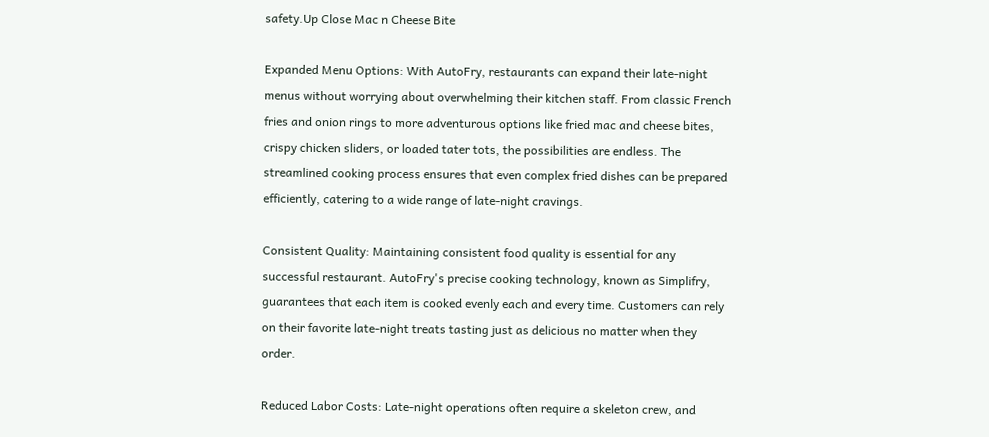safety.Up Close Mac n Cheese Bite

Expanded Menu Options: With AutoFry, restaurants can expand their late-night menus without worrying about overwhelming their kitchen staff. From classic French fries and onion rings to more adventurous options like fried mac and cheese bites, crispy chicken sliders, or loaded tater tots, the possibilities are endless. The streamlined cooking process ensures that even complex fried dishes can be prepared efficiently, catering to a wide range of late-night cravings.

Consistent Quality: Maintaining consistent food quality is essential for any successful restaurant. AutoFry's precise cooking technology, known as Simplifry, guarantees that each item is cooked evenly each and every time. Customers can rely on their favorite late-night treats tasting just as delicious no matter when they order.

Reduced Labor Costs: Late-night operations often require a skeleton crew, and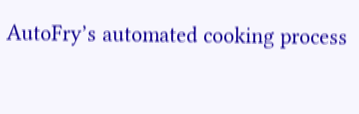AutoFry’s automated cooking process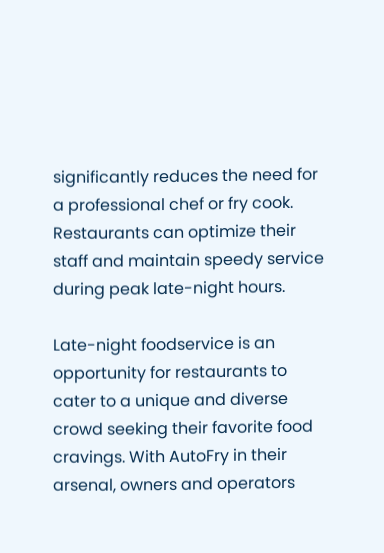significantly reduces the need for a professional chef or fry cook. Restaurants can optimize their staff and maintain speedy service during peak late-night hours.

Late-night foodservice is an opportunity for restaurants to cater to a unique and diverse crowd seeking their favorite food cravings. With AutoFry in their arsenal, owners and operators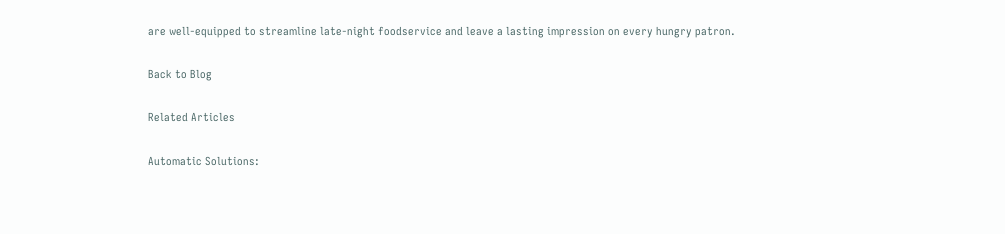are well-equipped to streamline late-night foodservice and leave a lasting impression on every hungry patron.

Back to Blog

Related Articles

Automatic Solutions: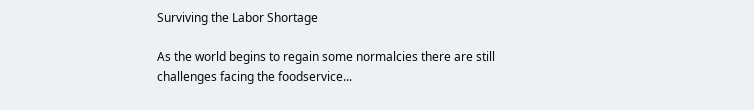Surviving the Labor Shortage

As the world begins to regain some normalcies there are still challenges facing the foodservice...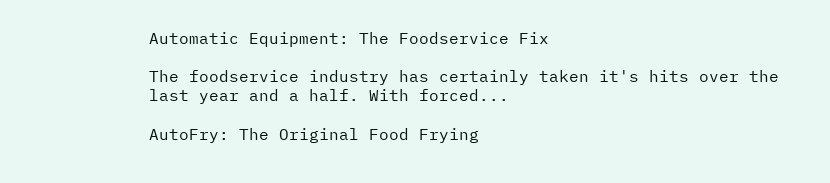Automatic Equipment: The Foodservice Fix

The foodservice industry has certainly taken it's hits over the last year and a half. With forced...

AutoFry: The Original Food Frying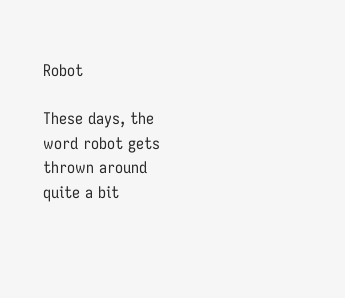Robot

These days, the word robot gets thrown around quite a bit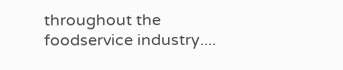throughout the foodservice industry....